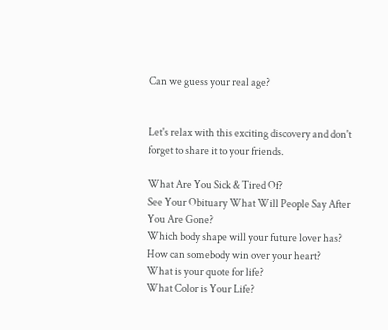Can we guess your real age?


Let's relax with this exciting discovery and don't forget to share it to your friends.

What Are You Sick & Tired Of?
See Your Obituary What Will People Say After You Are Gone?
Which body shape will your future lover has?
How can somebody win over your heart?
What is your quote for life?
What Color is Your Life?